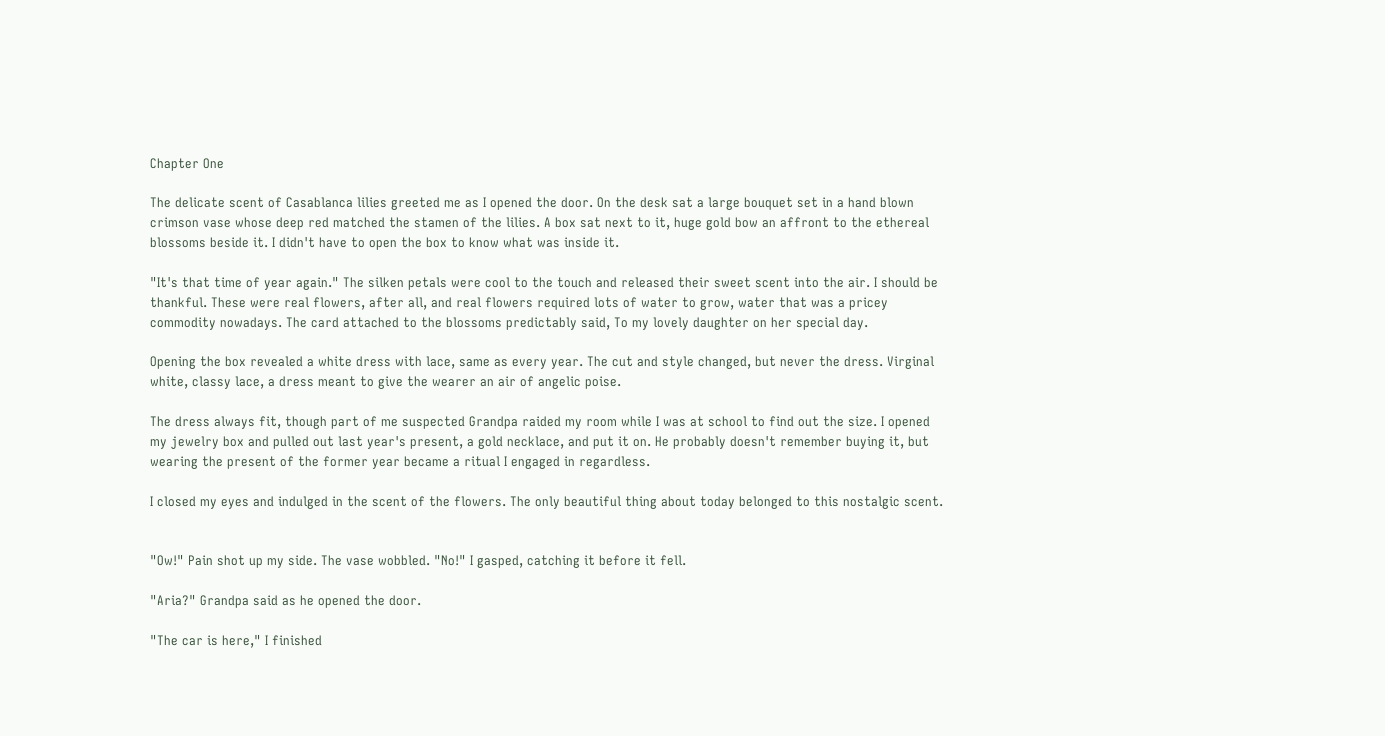Chapter One

The delicate scent of Casablanca lilies greeted me as I opened the door. On the desk sat a large bouquet set in a hand blown crimson vase whose deep red matched the stamen of the lilies. A box sat next to it, huge gold bow an affront to the ethereal blossoms beside it. I didn't have to open the box to know what was inside it.

"It's that time of year again." The silken petals were cool to the touch and released their sweet scent into the air. I should be thankful. These were real flowers, after all, and real flowers required lots of water to grow, water that was a pricey commodity nowadays. The card attached to the blossoms predictably said, To my lovely daughter on her special day.

Opening the box revealed a white dress with lace, same as every year. The cut and style changed, but never the dress. Virginal white, classy lace, a dress meant to give the wearer an air of angelic poise.

The dress always fit, though part of me suspected Grandpa raided my room while I was at school to find out the size. I opened my jewelry box and pulled out last year's present, a gold necklace, and put it on. He probably doesn't remember buying it, but wearing the present of the former year became a ritual I engaged in regardless.

I closed my eyes and indulged in the scent of the flowers. The only beautiful thing about today belonged to this nostalgic scent.


"Ow!" Pain shot up my side. The vase wobbled. "No!" I gasped, catching it before it fell.

"Aria?" Grandpa said as he opened the door.

"The car is here," I finished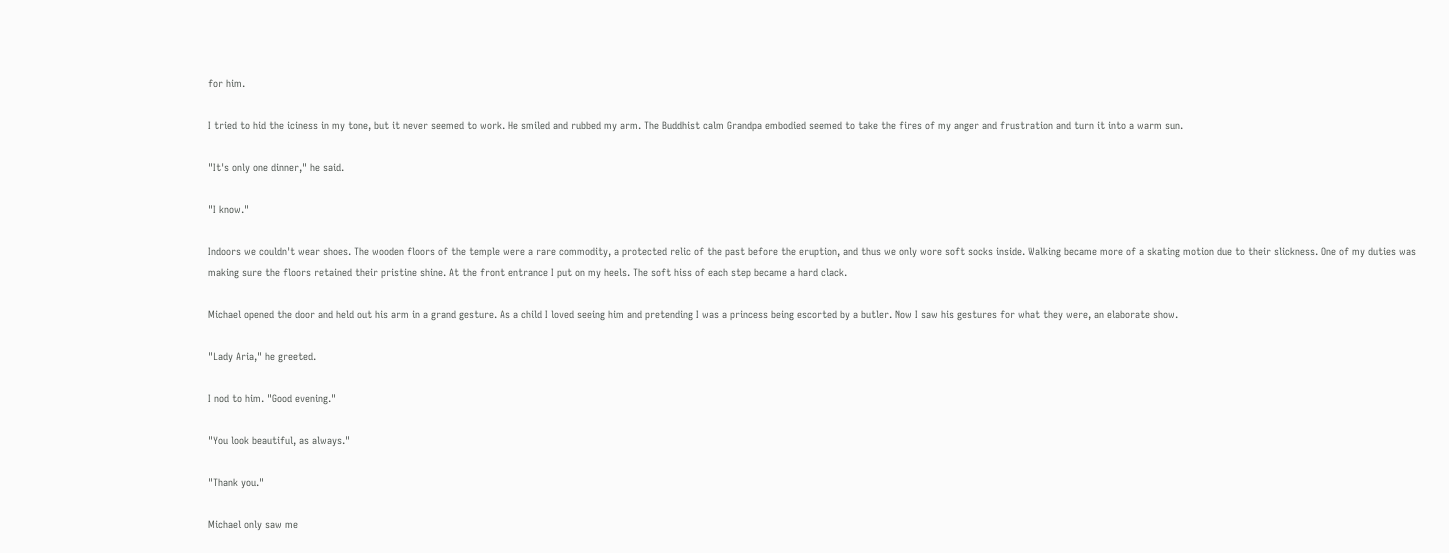for him.

I tried to hid the iciness in my tone, but it never seemed to work. He smiled and rubbed my arm. The Buddhist calm Grandpa embodied seemed to take the fires of my anger and frustration and turn it into a warm sun.

"It's only one dinner," he said.

"I know."

Indoors we couldn't wear shoes. The wooden floors of the temple were a rare commodity, a protected relic of the past before the eruption, and thus we only wore soft socks inside. Walking became more of a skating motion due to their slickness. One of my duties was making sure the floors retained their pristine shine. At the front entrance I put on my heels. The soft hiss of each step became a hard clack.

Michael opened the door and held out his arm in a grand gesture. As a child I loved seeing him and pretending I was a princess being escorted by a butler. Now I saw his gestures for what they were, an elaborate show.

"Lady Aria," he greeted.

I nod to him. "Good evening."

"You look beautiful, as always."

"Thank you."

Michael only saw me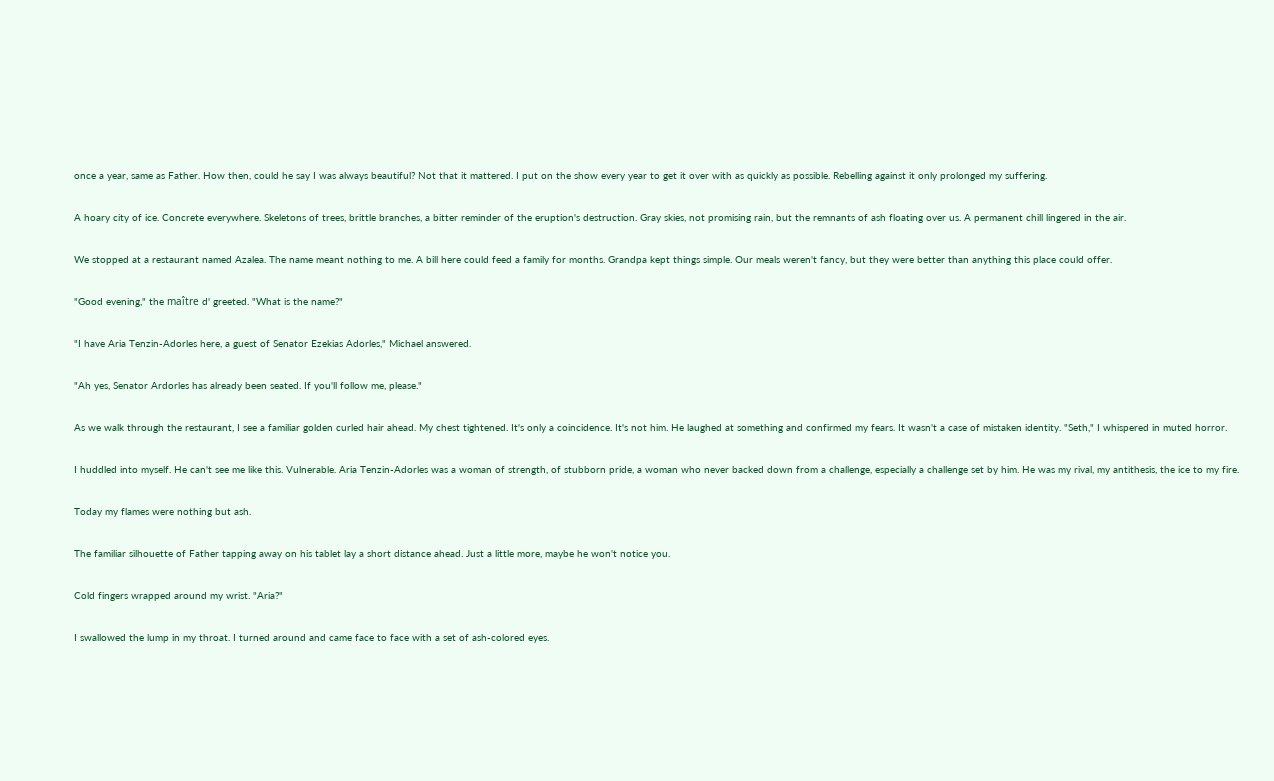once a year, same as Father. How then, could he say I was always beautiful? Not that it mattered. I put on the show every year to get it over with as quickly as possible. Rebelling against it only prolonged my suffering.

A hoary city of ice. Concrete everywhere. Skeletons of trees, brittle branches, a bitter reminder of the eruption's destruction. Gray skies, not promising rain, but the remnants of ash floating over us. A permanent chill lingered in the air.

We stopped at a restaurant named Azalea. The name meant nothing to me. A bill here could feed a family for months. Grandpa kept things simple. Our meals weren't fancy, but they were better than anything this place could offer.

"Good evening," the maître d' greeted. "What is the name?"

"I have Aria Tenzin-Adorles here, a guest of Senator Ezekias Adorles," Michael answered.

"Ah yes, Senator Ardorles has already been seated. If you'll follow me, please."

As we walk through the restaurant, I see a familiar golden curled hair ahead. My chest tightened. It's only a coincidence. It's not him. He laughed at something and confirmed my fears. It wasn't a case of mistaken identity. "Seth," I whispered in muted horror.

I huddled into myself. He can't see me like this. Vulnerable. Aria Tenzin-Adorles was a woman of strength, of stubborn pride, a woman who never backed down from a challenge, especially a challenge set by him. He was my rival, my antithesis, the ice to my fire.

Today my flames were nothing but ash.

The familiar silhouette of Father tapping away on his tablet lay a short distance ahead. Just a little more, maybe he won't notice you.

Cold fingers wrapped around my wrist. "Aria?"

I swallowed the lump in my throat. I turned around and came face to face with a set of ash-colored eyes.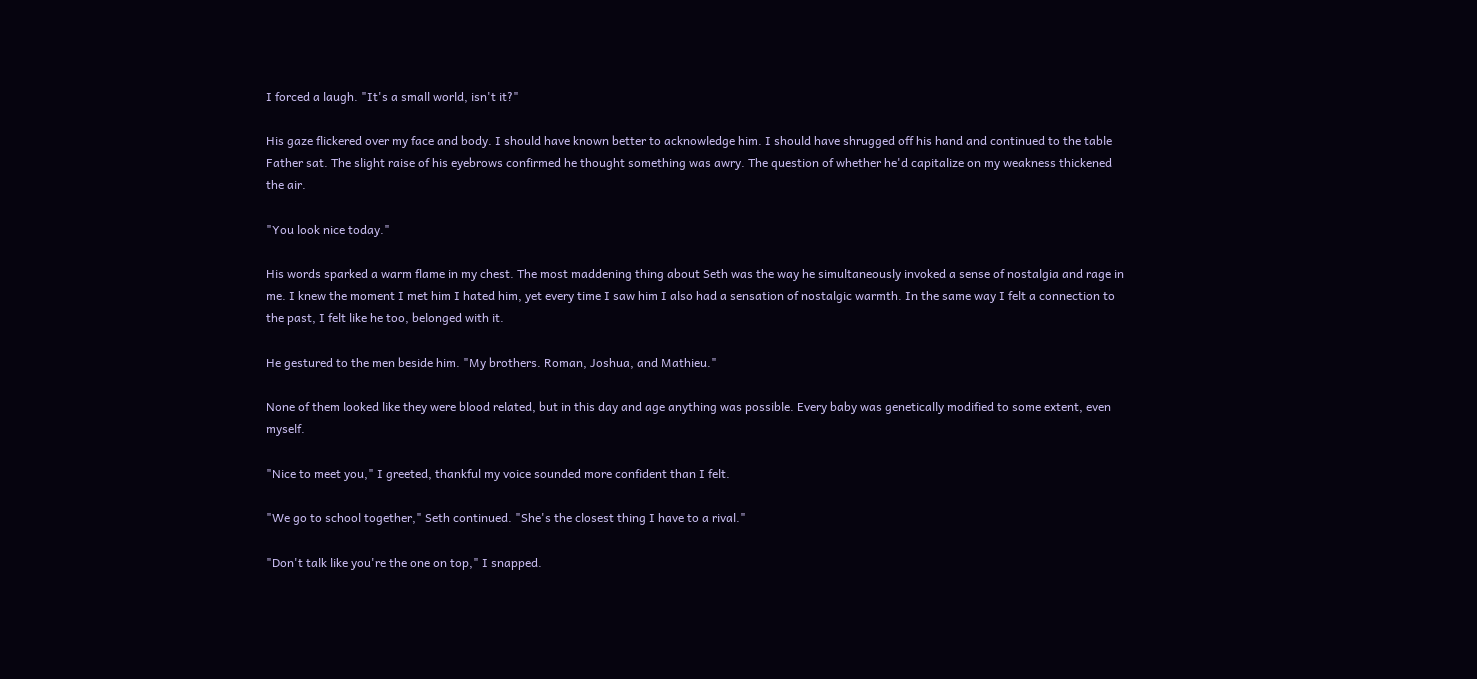I forced a laugh. "It's a small world, isn't it?"

His gaze flickered over my face and body. I should have known better to acknowledge him. I should have shrugged off his hand and continued to the table Father sat. The slight raise of his eyebrows confirmed he thought something was awry. The question of whether he'd capitalize on my weakness thickened the air.

"You look nice today."

His words sparked a warm flame in my chest. The most maddening thing about Seth was the way he simultaneously invoked a sense of nostalgia and rage in me. I knew the moment I met him I hated him, yet every time I saw him I also had a sensation of nostalgic warmth. In the same way I felt a connection to the past, I felt like he too, belonged with it.

He gestured to the men beside him. "My brothers. Roman, Joshua, and Mathieu."

None of them looked like they were blood related, but in this day and age anything was possible. Every baby was genetically modified to some extent, even myself.

"Nice to meet you," I greeted, thankful my voice sounded more confident than I felt.

"We go to school together," Seth continued. "She's the closest thing I have to a rival."

"Don't talk like you're the one on top," I snapped.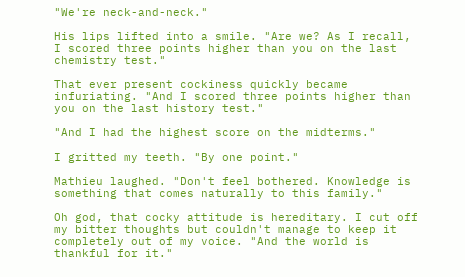"We're neck-and-neck."

His lips lifted into a smile. "Are we? As I recall, I scored three points higher than you on the last chemistry test."

That ever present cockiness quickly became infuriating. "And I scored three points higher than you on the last history test."

"And I had the highest score on the midterms."

I gritted my teeth. "By one point."

Mathieu laughed. "Don't feel bothered. Knowledge is something that comes naturally to this family."

Oh god, that cocky attitude is hereditary. I cut off my bitter thoughts but couldn't manage to keep it completely out of my voice. "And the world is thankful for it."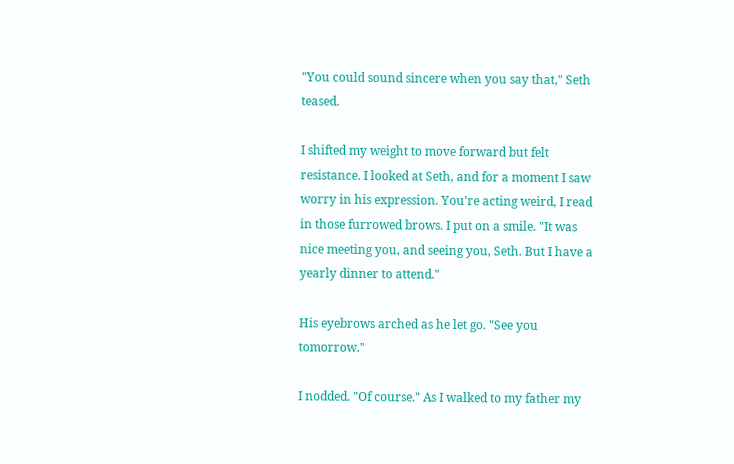"You could sound sincere when you say that," Seth teased.

I shifted my weight to move forward but felt resistance. I looked at Seth, and for a moment I saw worry in his expression. You're acting weird, I read in those furrowed brows. I put on a smile. "It was nice meeting you, and seeing you, Seth. But I have a yearly dinner to attend."

His eyebrows arched as he let go. "See you tomorrow."

I nodded. "Of course." As I walked to my father my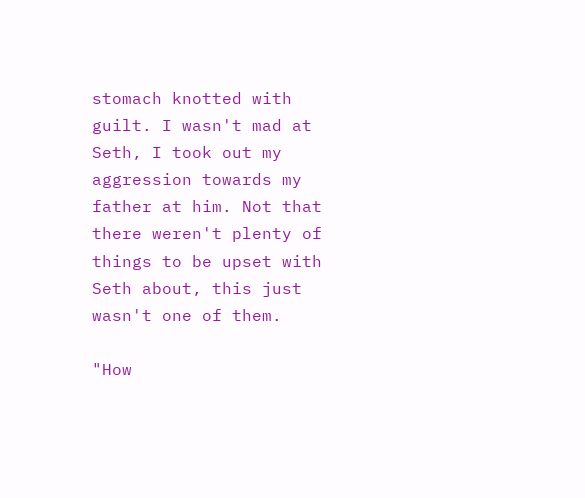stomach knotted with guilt. I wasn't mad at Seth, I took out my aggression towards my father at him. Not that there weren't plenty of things to be upset with Seth about, this just wasn't one of them.

"How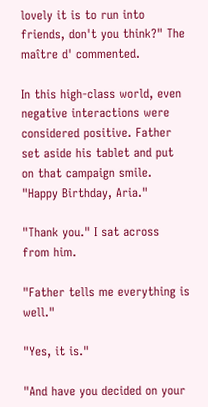lovely it is to run into friends, don't you think?" The maître d' commented.

In this high-class world, even negative interactions were considered positive. Father set aside his tablet and put on that campaign smile. "Happy Birthday, Aria."

"Thank you." I sat across from him.

"Father tells me everything is well."

"Yes, it is."

"And have you decided on your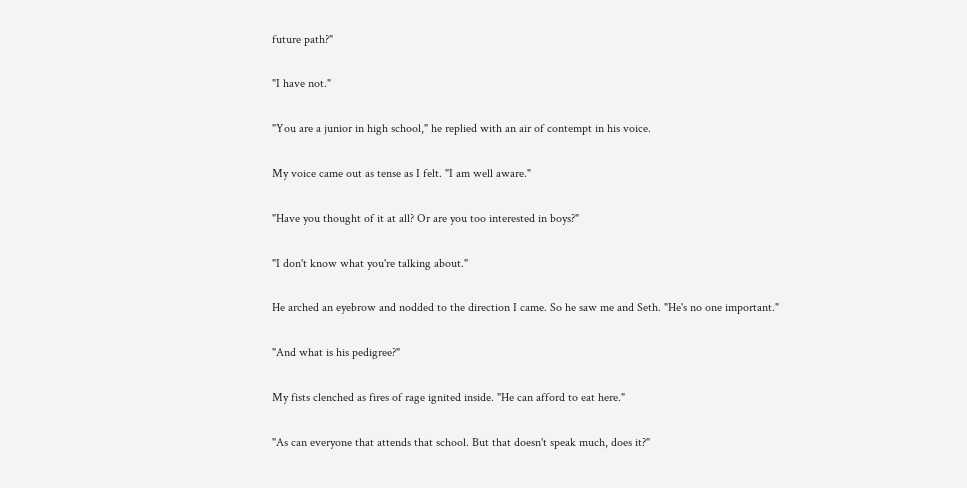future path?"

"I have not."

"You are a junior in high school," he replied with an air of contempt in his voice.

My voice came out as tense as I felt. "I am well aware."

"Have you thought of it at all? Or are you too interested in boys?"

"I don't know what you're talking about."

He arched an eyebrow and nodded to the direction I came. So he saw me and Seth. "He's no one important."

"And what is his pedigree?"

My fists clenched as fires of rage ignited inside. "He can afford to eat here."

"As can everyone that attends that school. But that doesn't speak much, does it?"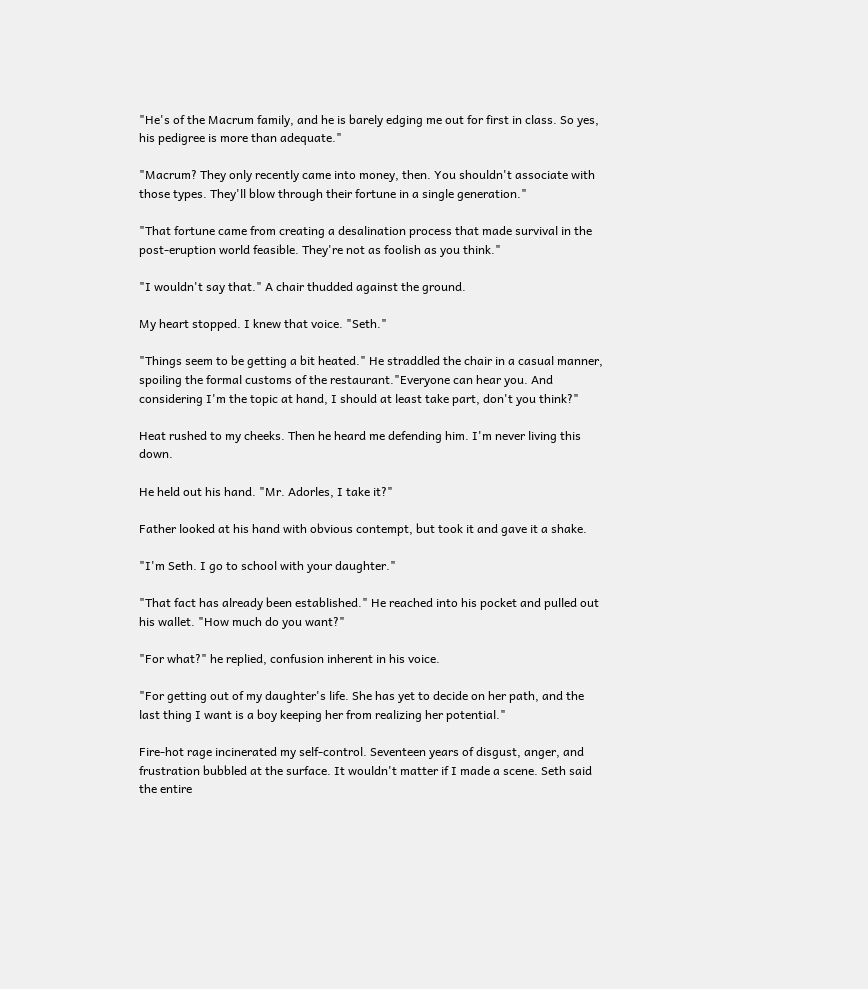"He's of the Macrum family, and he is barely edging me out for first in class. So yes, his pedigree is more than adequate."

"Macrum? They only recently came into money, then. You shouldn't associate with those types. They'll blow through their fortune in a single generation."

"That fortune came from creating a desalination process that made survival in the post-eruption world feasible. They're not as foolish as you think."

"I wouldn't say that." A chair thudded against the ground.

My heart stopped. I knew that voice. "Seth."

"Things seem to be getting a bit heated." He straddled the chair in a casual manner, spoiling the formal customs of the restaurant."Everyone can hear you. And considering I'm the topic at hand, I should at least take part, don't you think?"

Heat rushed to my cheeks. Then he heard me defending him. I'm never living this down.

He held out his hand. "Mr. Adorles, I take it?"

Father looked at his hand with obvious contempt, but took it and gave it a shake.

"I'm Seth. I go to school with your daughter."

"That fact has already been established." He reached into his pocket and pulled out his wallet. "How much do you want?"

"For what?" he replied, confusion inherent in his voice.

"For getting out of my daughter's life. She has yet to decide on her path, and the last thing I want is a boy keeping her from realizing her potential."

Fire-hot rage incinerated my self-control. Seventeen years of disgust, anger, and frustration bubbled at the surface. It wouldn't matter if I made a scene. Seth said the entire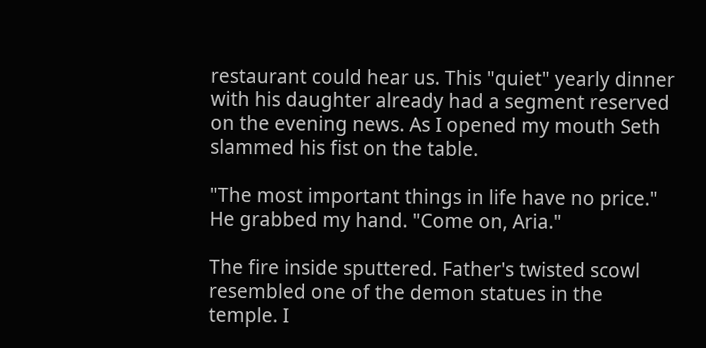restaurant could hear us. This "quiet" yearly dinner with his daughter already had a segment reserved on the evening news. As I opened my mouth Seth slammed his fist on the table.

"The most important things in life have no price." He grabbed my hand. "Come on, Aria."

The fire inside sputtered. Father's twisted scowl resembled one of the demon statues in the temple. I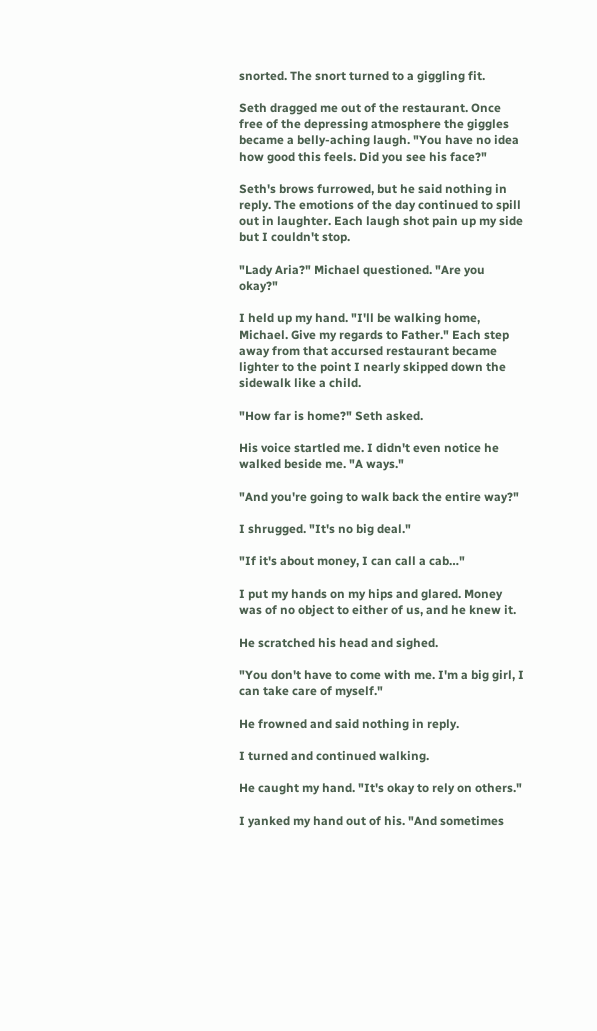snorted. The snort turned to a giggling fit.

Seth dragged me out of the restaurant. Once free of the depressing atmosphere the giggles became a belly-aching laugh. "You have no idea how good this feels. Did you see his face?"

Seth's brows furrowed, but he said nothing in reply. The emotions of the day continued to spill out in laughter. Each laugh shot pain up my side but I couldn't stop.

"Lady Aria?" Michael questioned. "Are you okay?"

I held up my hand. "I'll be walking home, Michael. Give my regards to Father." Each step away from that accursed restaurant became lighter to the point I nearly skipped down the sidewalk like a child.

"How far is home?" Seth asked.

His voice startled me. I didn't even notice he walked beside me. "A ways."

"And you're going to walk back the entire way?"

I shrugged. "It's no big deal."

"If it's about money, I can call a cab…"

I put my hands on my hips and glared. Money was of no object to either of us, and he knew it.

He scratched his head and sighed.

"You don't have to come with me. I'm a big girl, I can take care of myself."

He frowned and said nothing in reply.

I turned and continued walking.

He caught my hand. "It's okay to rely on others."

I yanked my hand out of his. "And sometimes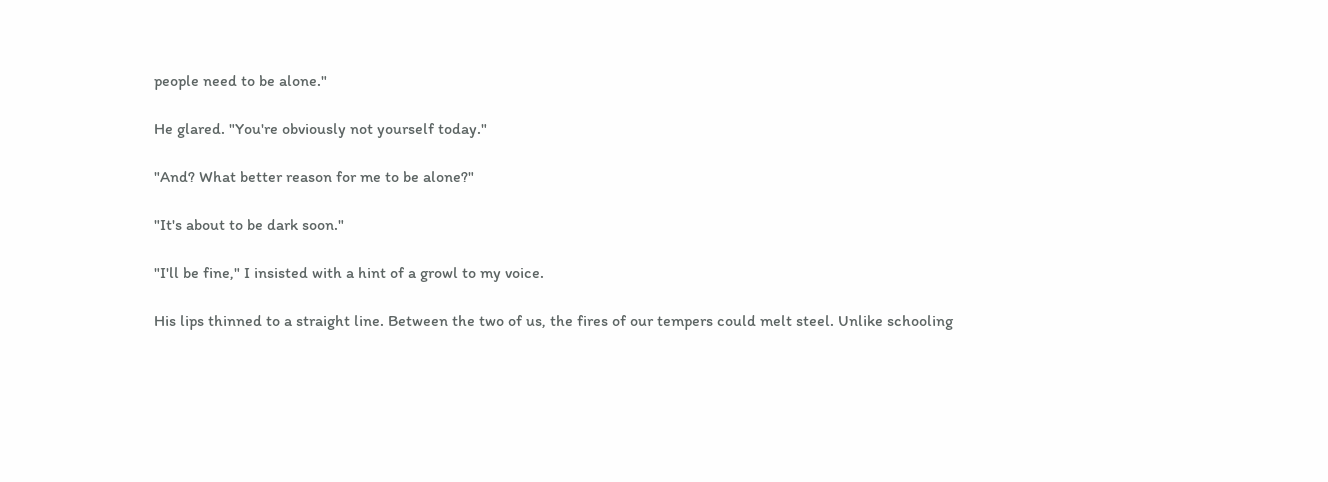people need to be alone."

He glared. "You're obviously not yourself today."

"And? What better reason for me to be alone?"

"It's about to be dark soon."

"I'll be fine," I insisted with a hint of a growl to my voice.

His lips thinned to a straight line. Between the two of us, the fires of our tempers could melt steel. Unlike schooling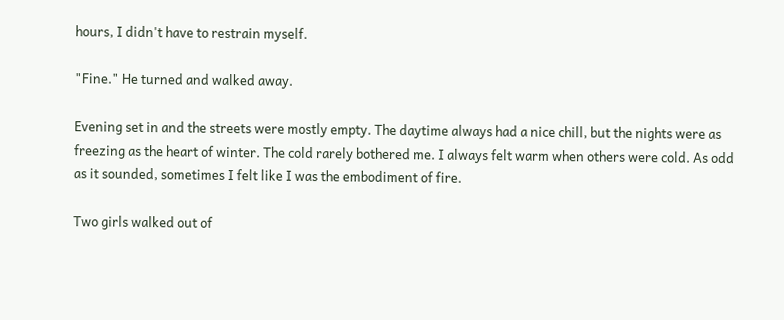hours, I didn't have to restrain myself.

"Fine." He turned and walked away.

Evening set in and the streets were mostly empty. The daytime always had a nice chill, but the nights were as freezing as the heart of winter. The cold rarely bothered me. I always felt warm when others were cold. As odd as it sounded, sometimes I felt like I was the embodiment of fire.

Two girls walked out of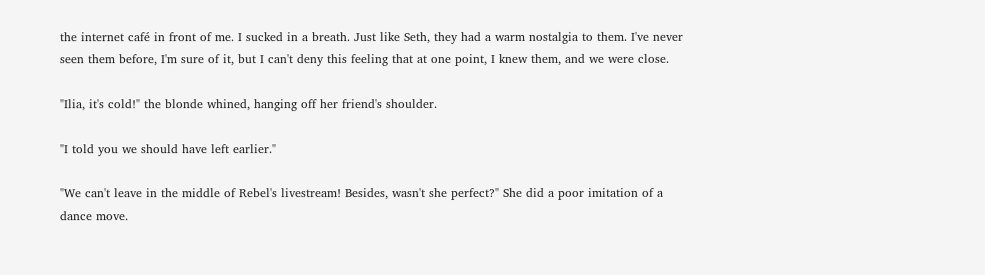the internet café in front of me. I sucked in a breath. Just like Seth, they had a warm nostalgia to them. I've never seen them before, I'm sure of it, but I can't deny this feeling that at one point, I knew them, and we were close.

"Ilia, it's cold!" the blonde whined, hanging off her friend's shoulder.

"I told you we should have left earlier."

"We can't leave in the middle of Rebel's livestream! Besides, wasn't she perfect?" She did a poor imitation of a dance move.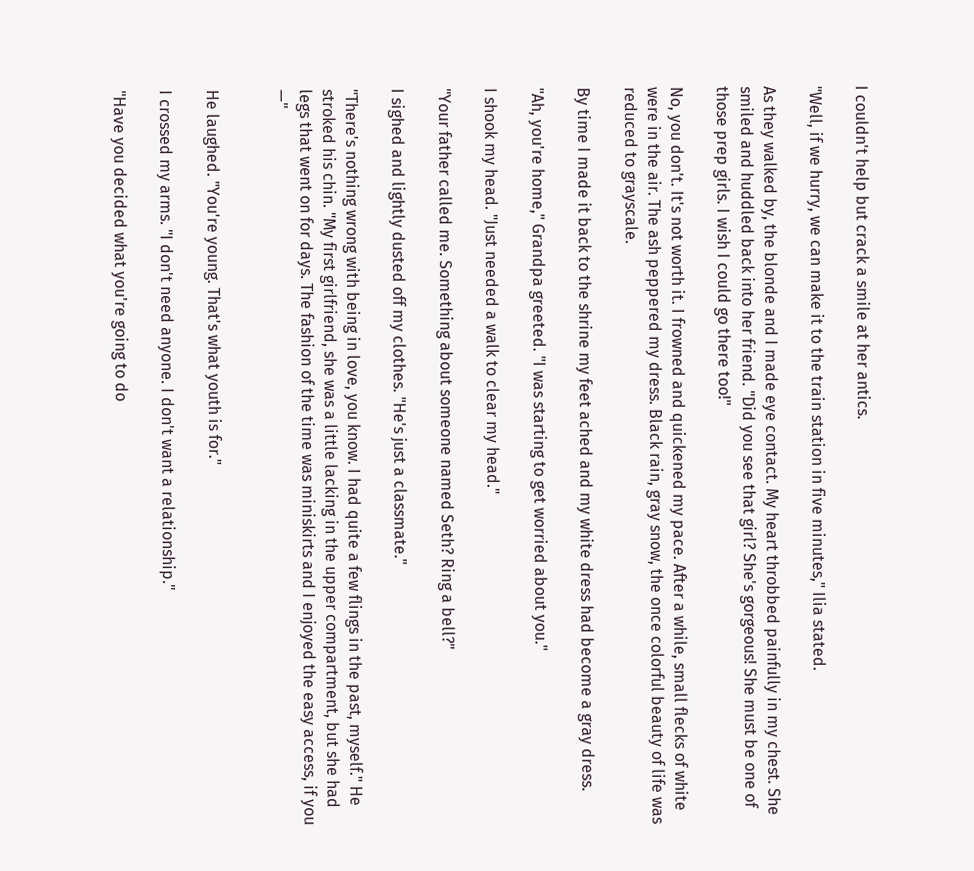I couldn't help but crack a smile at her antics.

"Well, if we hurry, we can make it to the train station in five minutes," Ilia stated.

As they walked by, the blonde and I made eye contact. My heart throbbed painfully in my chest. She smiled and huddled back into her friend. "Did you see that girl? She's gorgeous! She must be one of those prep girls. I wish I could go there too!"

No, you don't. It's not worth it. I frowned and quickened my pace. After a while, small flecks of white were in the air. The ash peppered my dress. Black rain, gray snow, the once colorful beauty of life was reduced to grayscale.

By time I made it back to the shrine my feet ached and my white dress had become a gray dress.

"Ah, you're home," Grandpa greeted. "I was starting to get worried about you."

I shook my head. "Just needed a walk to clear my head."

"Your father called me. Something about someone named Seth? Ring a bell?"

I sighed and lightly dusted off my clothes. "He's just a classmate."

"There's nothing wrong with being in love, you know. I had quite a few flings in the past, myself." He stroked his chin. "My first girlfriend, she was a little lacking in the upper compartment, but she had legs that went on for days. The fashion of the time was miniskirts and I enjoyed the easy access, if you —"


He laughed. "You're young. That's what youth is for."

I crossed my arms. "I don't need anyone. I don't want a relationship."

"Have you decided what you're going to do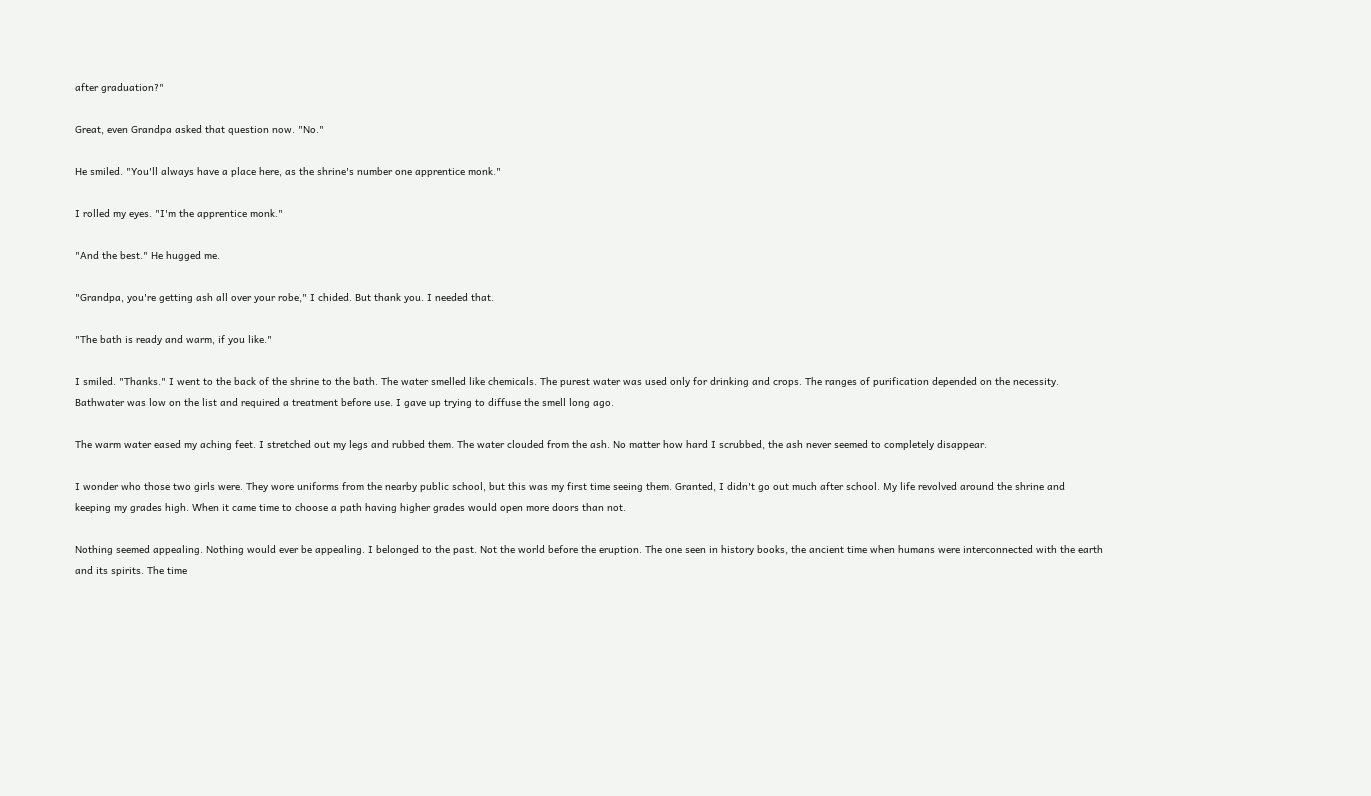after graduation?"

Great, even Grandpa asked that question now. "No."

He smiled. "You'll always have a place here, as the shrine's number one apprentice monk."

I rolled my eyes. "I'm the apprentice monk."

"And the best." He hugged me.

"Grandpa, you're getting ash all over your robe," I chided. But thank you. I needed that.

"The bath is ready and warm, if you like."

I smiled. "Thanks." I went to the back of the shrine to the bath. The water smelled like chemicals. The purest water was used only for drinking and crops. The ranges of purification depended on the necessity. Bathwater was low on the list and required a treatment before use. I gave up trying to diffuse the smell long ago.

The warm water eased my aching feet. I stretched out my legs and rubbed them. The water clouded from the ash. No matter how hard I scrubbed, the ash never seemed to completely disappear.

I wonder who those two girls were. They wore uniforms from the nearby public school, but this was my first time seeing them. Granted, I didn't go out much after school. My life revolved around the shrine and keeping my grades high. When it came time to choose a path having higher grades would open more doors than not.

Nothing seemed appealing. Nothing would ever be appealing. I belonged to the past. Not the world before the eruption. The one seen in history books, the ancient time when humans were interconnected with the earth and its spirits. The time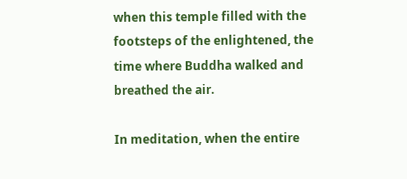when this temple filled with the footsteps of the enlightened, the time where Buddha walked and breathed the air.

In meditation, when the entire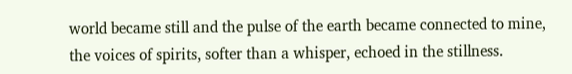world became still and the pulse of the earth became connected to mine, the voices of spirits, softer than a whisper, echoed in the stillness.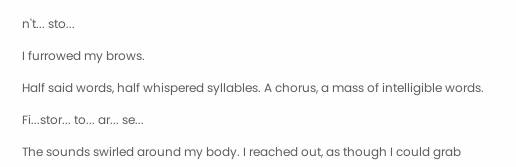n't... sto...

I furrowed my brows.

Half said words, half whispered syllables. A chorus, a mass of intelligible words.

Fi...stor... to... ar... se...

The sounds swirled around my body. I reached out, as though I could grab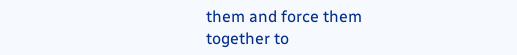them and force them together to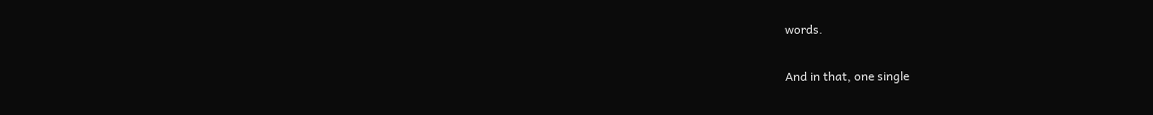words.

And in that, one single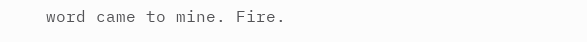word came to mine. Fire.